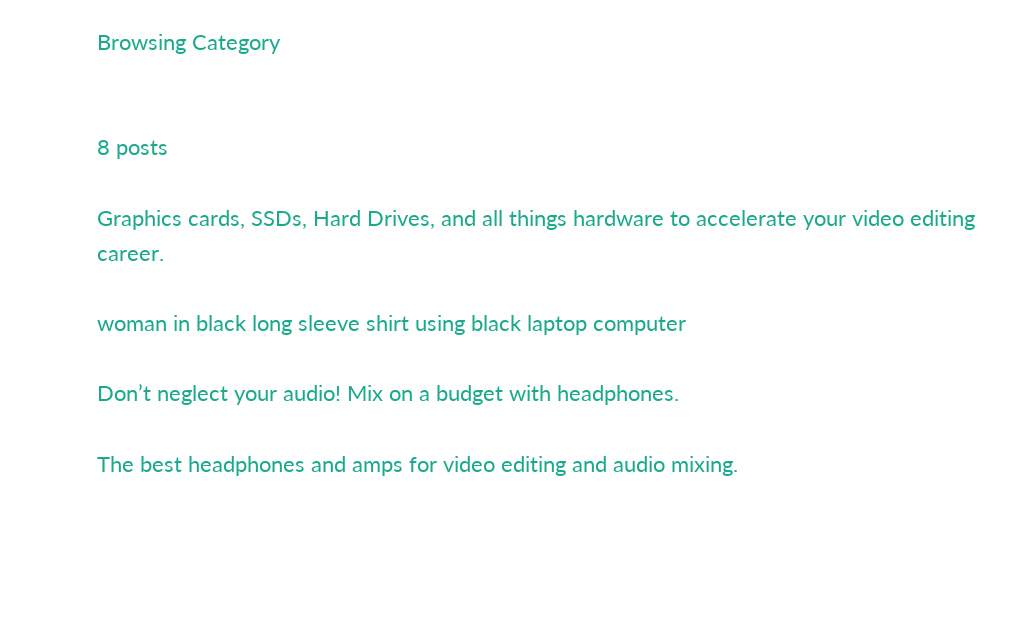Browsing Category


8 posts

Graphics cards, SSDs, Hard Drives, and all things hardware to accelerate your video editing career.

woman in black long sleeve shirt using black laptop computer

Don’t neglect your audio! Mix on a budget with headphones.

The best headphones and amps for video editing and audio mixing.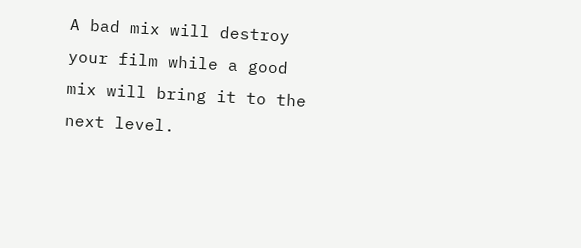A bad mix will destroy your film while a good mix will bring it to the next level.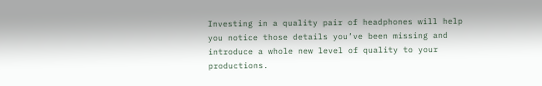Investing in a quality pair of headphones will help you notice those details you’ve been missing and introduce a whole new level of quality to your productions.